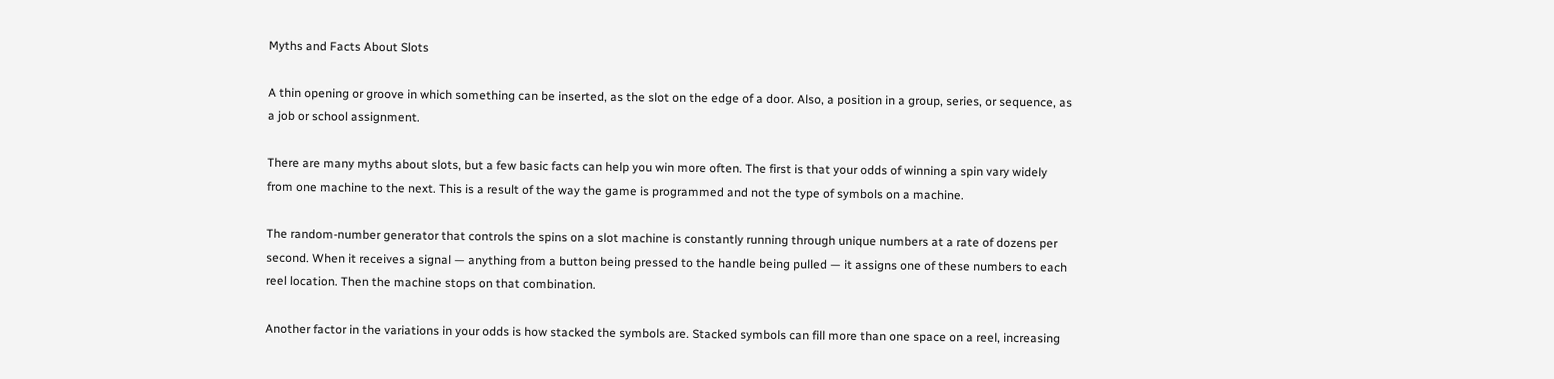Myths and Facts About Slots

A thin opening or groove in which something can be inserted, as the slot on the edge of a door. Also, a position in a group, series, or sequence, as a job or school assignment.

There are many myths about slots, but a few basic facts can help you win more often. The first is that your odds of winning a spin vary widely from one machine to the next. This is a result of the way the game is programmed and not the type of symbols on a machine.

The random-number generator that controls the spins on a slot machine is constantly running through unique numbers at a rate of dozens per second. When it receives a signal — anything from a button being pressed to the handle being pulled — it assigns one of these numbers to each reel location. Then the machine stops on that combination.

Another factor in the variations in your odds is how stacked the symbols are. Stacked symbols can fill more than one space on a reel, increasing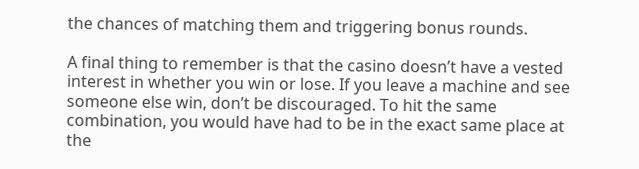the chances of matching them and triggering bonus rounds.

A final thing to remember is that the casino doesn’t have a vested interest in whether you win or lose. If you leave a machine and see someone else win, don’t be discouraged. To hit the same combination, you would have had to be in the exact same place at the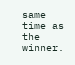same time as the winner.